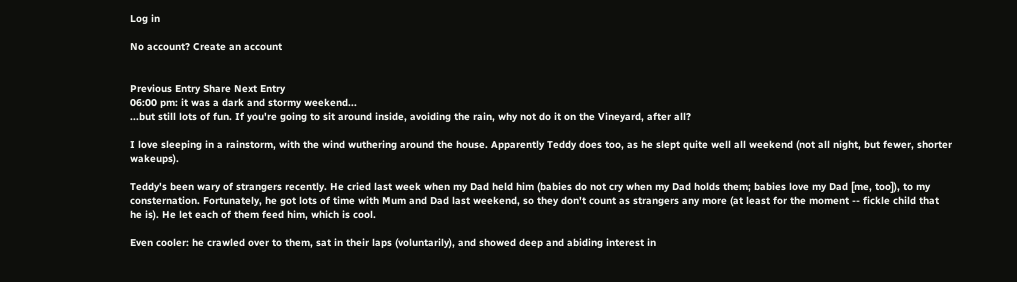Log in

No account? Create an account


Previous Entry Share Next Entry
06:00 pm: it was a dark and stormy weekend...
...but still lots of fun. If you're going to sit around inside, avoiding the rain, why not do it on the Vineyard, after all?

I love sleeping in a rainstorm, with the wind wuthering around the house. Apparently Teddy does too, as he slept quite well all weekend (not all night, but fewer, shorter wakeups).

Teddy's been wary of strangers recently. He cried last week when my Dad held him (babies do not cry when my Dad holds them; babies love my Dad [me, too]), to my consternation. Fortunately, he got lots of time with Mum and Dad last weekend, so they don't count as strangers any more (at least for the moment -- fickle child that he is). He let each of them feed him, which is cool.

Even cooler: he crawled over to them, sat in their laps (voluntarily), and showed deep and abiding interest in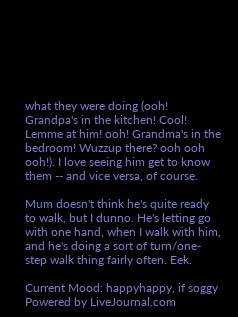what they were doing (ooh! Grandpa's in the kitchen! Cool! Lemme at him! ooh! Grandma's in the bedroom! Wuzzup there? ooh ooh ooh!). I love seeing him get to know them -- and vice versa, of course.

Mum doesn't think he's quite ready to walk, but I dunno. He's letting go with one hand, when I walk with him, and he's doing a sort of turn/one-step walk thing fairly often. Eek.

Current Mood: happyhappy, if soggy
Powered by LiveJournal.com